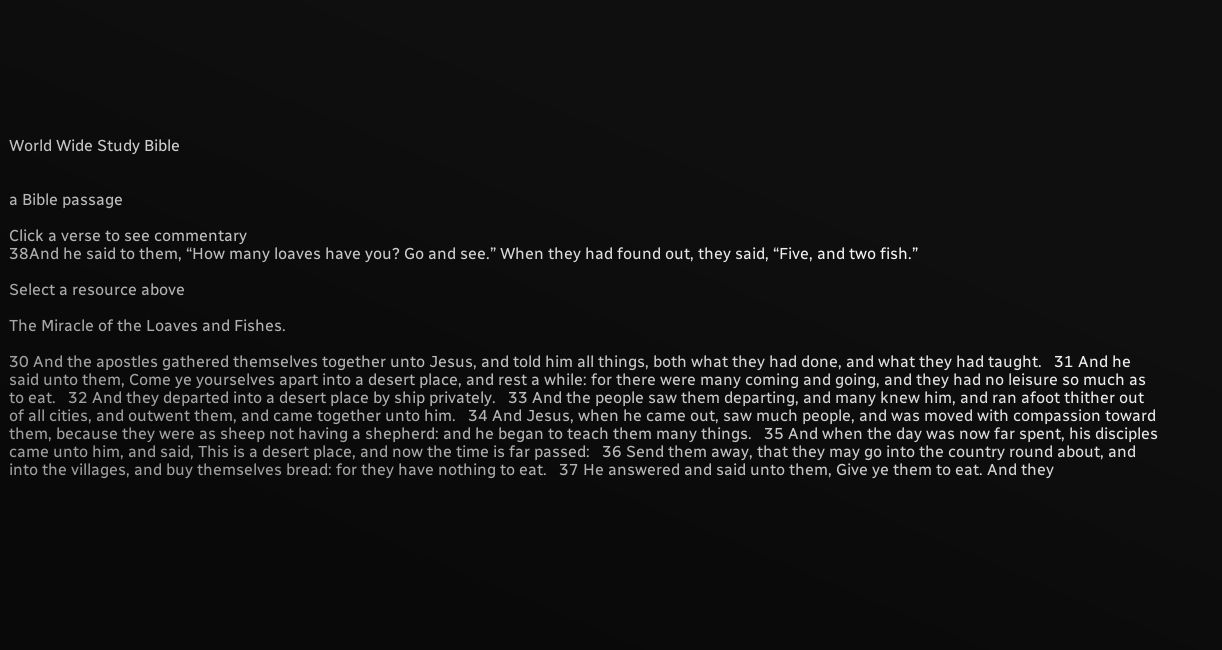World Wide Study Bible


a Bible passage

Click a verse to see commentary
38And he said to them, “How many loaves have you? Go and see.” When they had found out, they said, “Five, and two fish.”

Select a resource above

The Miracle of the Loaves and Fishes.

30 And the apostles gathered themselves together unto Jesus, and told him all things, both what they had done, and what they had taught.   31 And he said unto them, Come ye yourselves apart into a desert place, and rest a while: for there were many coming and going, and they had no leisure so much as to eat.   32 And they departed into a desert place by ship privately.   33 And the people saw them departing, and many knew him, and ran afoot thither out of all cities, and outwent them, and came together unto him.   34 And Jesus, when he came out, saw much people, and was moved with compassion toward them, because they were as sheep not having a shepherd: and he began to teach them many things.   35 And when the day was now far spent, his disciples came unto him, and said, This is a desert place, and now the time is far passed:   36 Send them away, that they may go into the country round about, and into the villages, and buy themselves bread: for they have nothing to eat.   37 He answered and said unto them, Give ye them to eat. And they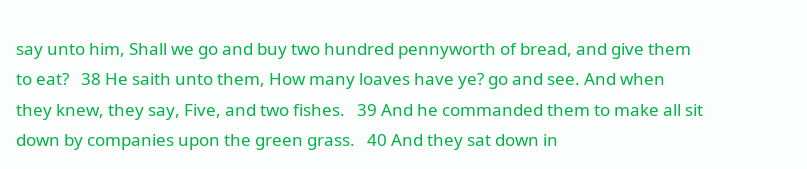say unto him, Shall we go and buy two hundred pennyworth of bread, and give them to eat?   38 He saith unto them, How many loaves have ye? go and see. And when they knew, they say, Five, and two fishes.   39 And he commanded them to make all sit down by companies upon the green grass.   40 And they sat down in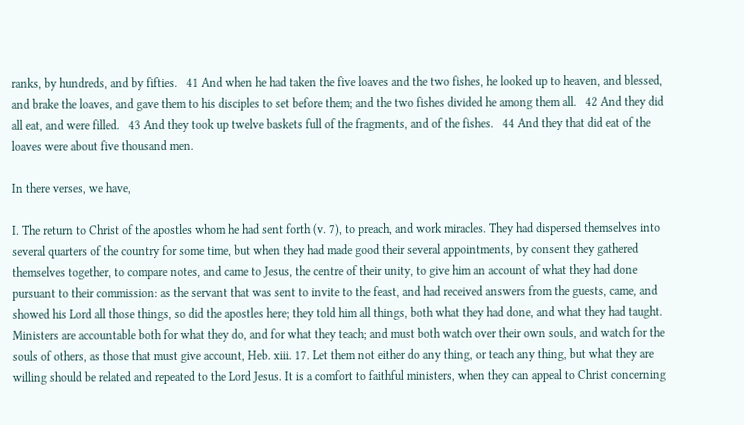ranks, by hundreds, and by fifties.   41 And when he had taken the five loaves and the two fishes, he looked up to heaven, and blessed, and brake the loaves, and gave them to his disciples to set before them; and the two fishes divided he among them all.   42 And they did all eat, and were filled.   43 And they took up twelve baskets full of the fragments, and of the fishes.   44 And they that did eat of the loaves were about five thousand men.

In there verses, we have,

I. The return to Christ of the apostles whom he had sent forth (v. 7), to preach, and work miracles. They had dispersed themselves into several quarters of the country for some time, but when they had made good their several appointments, by consent they gathered themselves together, to compare notes, and came to Jesus, the centre of their unity, to give him an account of what they had done pursuant to their commission: as the servant that was sent to invite to the feast, and had received answers from the guests, came, and showed his Lord all those things, so did the apostles here; they told him all things, both what they had done, and what they had taught. Ministers are accountable both for what they do, and for what they teach; and must both watch over their own souls, and watch for the souls of others, as those that must give account, Heb. xiii. 17. Let them not either do any thing, or teach any thing, but what they are willing should be related and repeated to the Lord Jesus. It is a comfort to faithful ministers, when they can appeal to Christ concerning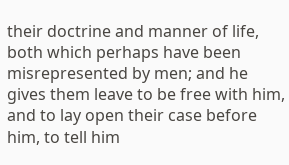their doctrine and manner of life, both which perhaps have been misrepresented by men; and he gives them leave to be free with him, and to lay open their case before him, to tell him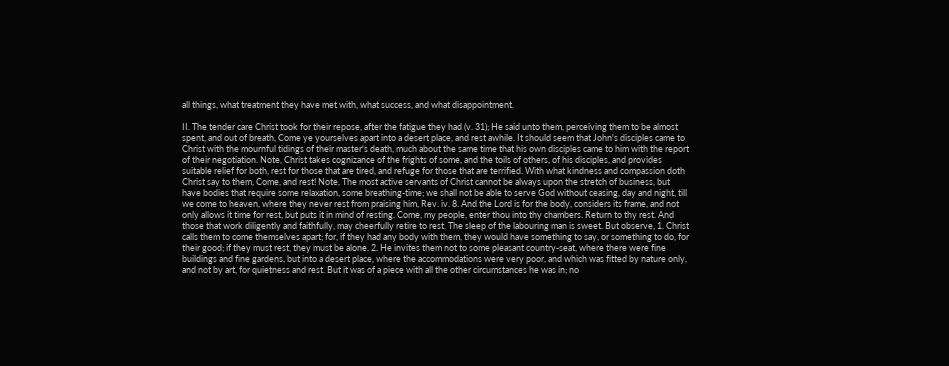all things, what treatment they have met with, what success, and what disappointment.

II. The tender care Christ took for their repose, after the fatigue they had (v. 31); He said unto them, perceiving them to be almost spent, and out of breath, Come ye yourselves apart into a desert place, and rest awhile. It should seem that John's disciples came to Christ with the mournful tidings of their master's death, much about the same time that his own disciples came to him with the report of their negotiation. Note, Christ takes cognizance of the frights of some, and the toils of others, of his disciples, and provides suitable relief for both, rest for those that are tired, and refuge for those that are terrified. With what kindness and compassion doth Christ say to them, Come, and rest! Note, The most active servants of Christ cannot be always upon the stretch of business, but have bodies that require some relaxation, some breathing-time; we shall not be able to serve God without ceasing, day and night, till we come to heaven, where they never rest from praising him, Rev. iv. 8. And the Lord is for the body, considers its frame, and not only allows it time for rest, but puts it in mind of resting. Come, my people, enter thou into thy chambers. Return to thy rest. And those that work diligently and faithfully, may cheerfully retire to rest. The sleep of the labouring man is sweet. But observe, 1. Christ calls them to come themselves apart; for, if they had any body with them, they would have something to say, or something to do, for their good; if they must rest, they must be alone. 2. He invites them not to some pleasant country-seat, where there were fine buildings and fine gardens, but into a desert place, where the accommodations were very poor, and which was fitted by nature only, and not by art, for quietness and rest. But it was of a piece with all the other circumstances he was in; no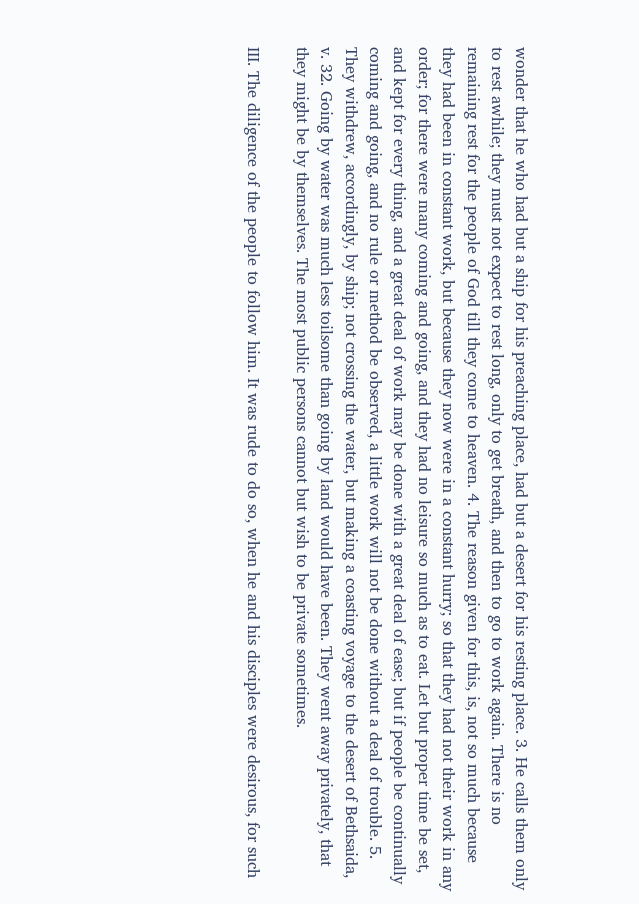wonder that he who had but a ship for his preaching place, had but a desert for his resting place. 3. He calls them only to rest awhile; they must not expect to rest long, only to get breath, and then to go to work again. There is no remaining rest for the people of God till they come to heaven. 4. The reason given for this, is, not so much because they had been in constant work, but because they now were in a constant hurry; so that they had not their work in any order; for there were many coming and going, and they had no leisure so much as to eat. Let but proper time be set, and kept for every thing, and a great deal of work may be done with a great deal of ease; but if people be continually coming and going, and no rule or method be observed, a little work will not be done without a deal of trouble. 5. They withdrew, accordingly, by ship; not crossing the water, but making a coasting voyage to the desert of Bethsaida, v. 32. Going by water was much less toilsome than going by land would have been. They went away privately, that they might be by themselves. The most public persons cannot but wish to be private sometimes.

III. The diligence of the people to follow him. It was rude to do so, when he and his disciples were desirous, for such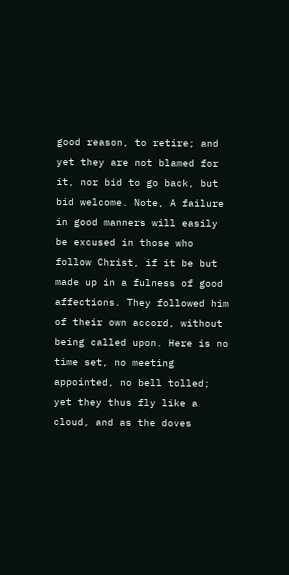good reason, to retire; and yet they are not blamed for it, nor bid to go back, but bid welcome. Note, A failure in good manners will easily be excused in those who follow Christ, if it be but made up in a fulness of good affections. They followed him of their own accord, without being called upon. Here is no time set, no meeting appointed, no bell tolled; yet they thus fly like a cloud, and as the doves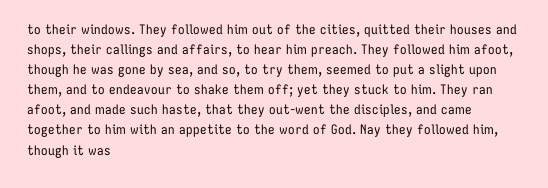to their windows. They followed him out of the cities, quitted their houses and shops, their callings and affairs, to hear him preach. They followed him afoot, though he was gone by sea, and so, to try them, seemed to put a slight upon them, and to endeavour to shake them off; yet they stuck to him. They ran afoot, and made such haste, that they out-went the disciples, and came together to him with an appetite to the word of God. Nay they followed him, though it was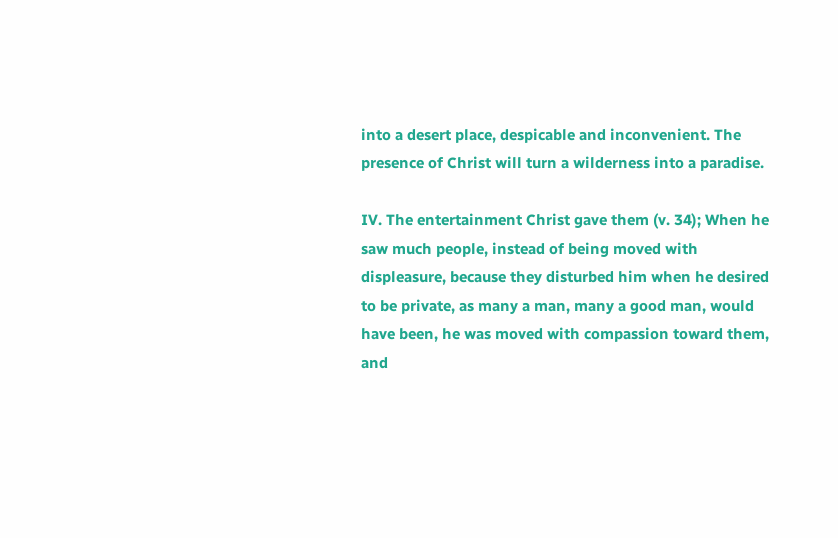into a desert place, despicable and inconvenient. The presence of Christ will turn a wilderness into a paradise.

IV. The entertainment Christ gave them (v. 34); When he saw much people, instead of being moved with displeasure, because they disturbed him when he desired to be private, as many a man, many a good man, would have been, he was moved with compassion toward them, and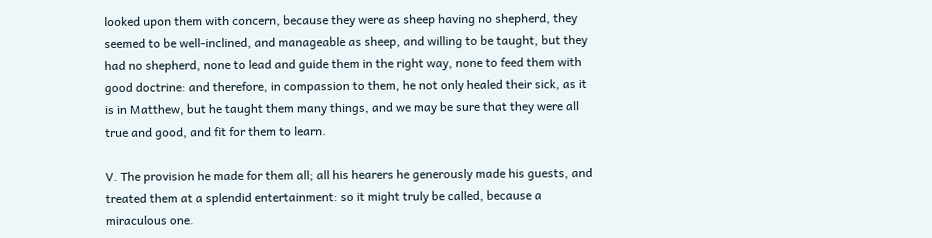looked upon them with concern, because they were as sheep having no shepherd, they seemed to be well-inclined, and manageable as sheep, and willing to be taught, but they had no shepherd, none to lead and guide them in the right way, none to feed them with good doctrine: and therefore, in compassion to them, he not only healed their sick, as it is in Matthew, but he taught them many things, and we may be sure that they were all true and good, and fit for them to learn.

V. The provision he made for them all; all his hearers he generously made his guests, and treated them at a splendid entertainment: so it might truly be called, because a miraculous one.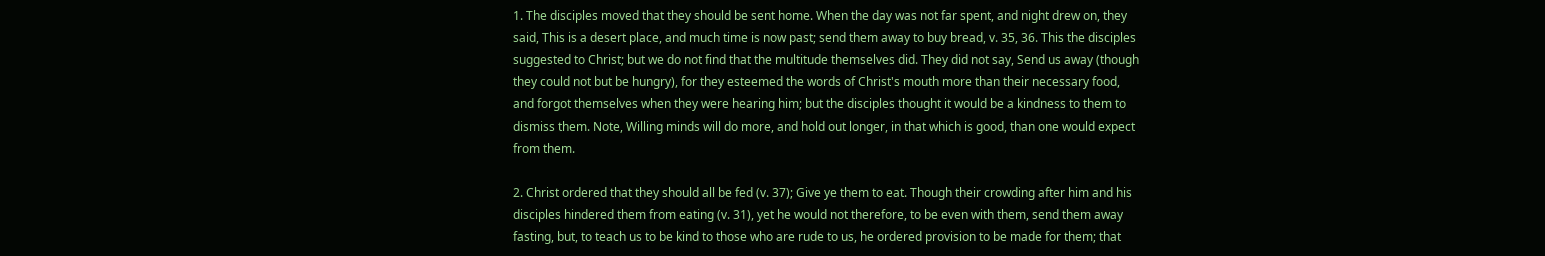1. The disciples moved that they should be sent home. When the day was not far spent, and night drew on, they said, This is a desert place, and much time is now past; send them away to buy bread, v. 35, 36. This the disciples suggested to Christ; but we do not find that the multitude themselves did. They did not say, Send us away (though they could not but be hungry), for they esteemed the words of Christ's mouth more than their necessary food, and forgot themselves when they were hearing him; but the disciples thought it would be a kindness to them to dismiss them. Note, Willing minds will do more, and hold out longer, in that which is good, than one would expect from them.

2. Christ ordered that they should all be fed (v. 37); Give ye them to eat. Though their crowding after him and his disciples hindered them from eating (v. 31), yet he would not therefore, to be even with them, send them away fasting, but, to teach us to be kind to those who are rude to us, he ordered provision to be made for them; that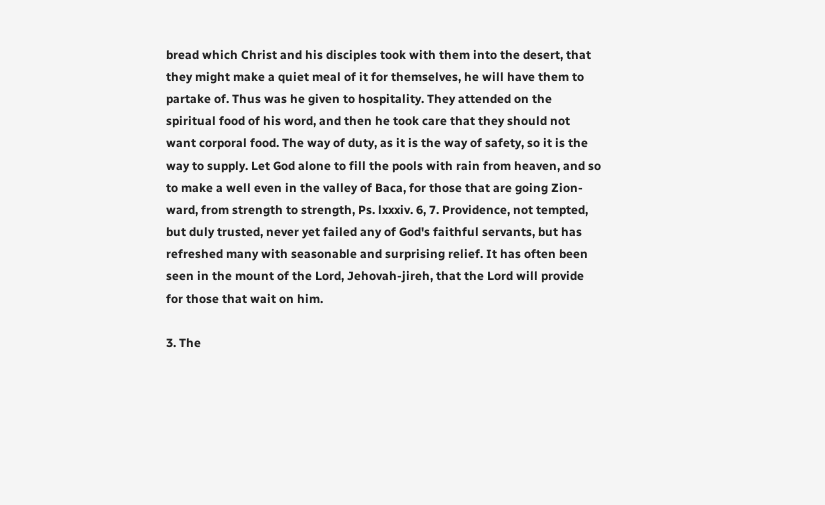bread which Christ and his disciples took with them into the desert, that they might make a quiet meal of it for themselves, he will have them to partake of. Thus was he given to hospitality. They attended on the spiritual food of his word, and then he took care that they should not want corporal food. The way of duty, as it is the way of safety, so it is the way to supply. Let God alone to fill the pools with rain from heaven, and so to make a well even in the valley of Baca, for those that are going Zion-ward, from strength to strength, Ps. lxxxiv. 6, 7. Providence, not tempted, but duly trusted, never yet failed any of God's faithful servants, but has refreshed many with seasonable and surprising relief. It has often been seen in the mount of the Lord, Jehovah-jireh, that the Lord will provide for those that wait on him.

3. The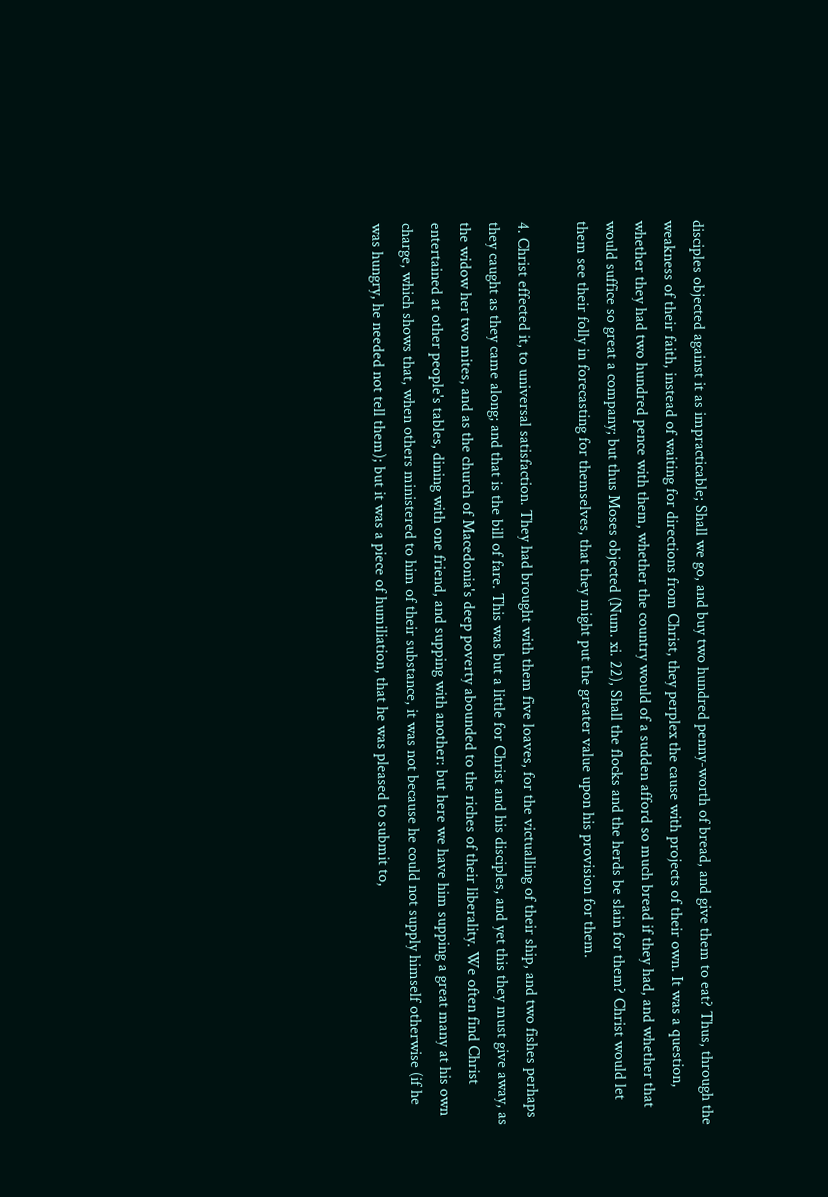disciples objected against it as impracticable; Shall we go, and buy two hundred penny-worth of bread, and give them to eat? Thus, through the weakness of their faith, instead of waiting for directions from Christ, they perplex the cause with projects of their own. It was a question, whether they had two hundred pence with them, whether the country would of a sudden afford so much bread if they had, and whether that would suffice so great a company; but thus Moses objected (Num. xi. 22), Shall the flocks and the herds be slain for them? Christ would let them see their folly in forecasting for themselves, that they might put the greater value upon his provision for them.

4. Christ effected it, to universal satisfaction. They had brought with them five loaves, for the victualling of their ship, and two fishes perhaps they caught as they came along; and that is the bill of fare. This was but a little for Christ and his disciples, and yet this they must give away, as the widow her two mites, and as the church of Macedonia's deep poverty abounded to the riches of their liberality. We often find Christ entertained at other people's tables, dining with one friend, and supping with another: but here we have him supping a great many at his own charge, which shows that, when others ministered to him of their substance, it was not because he could not supply himself otherwise (if he was hungry, he needed not tell them); but it was a piece of humiliation, that he was pleased to submit to,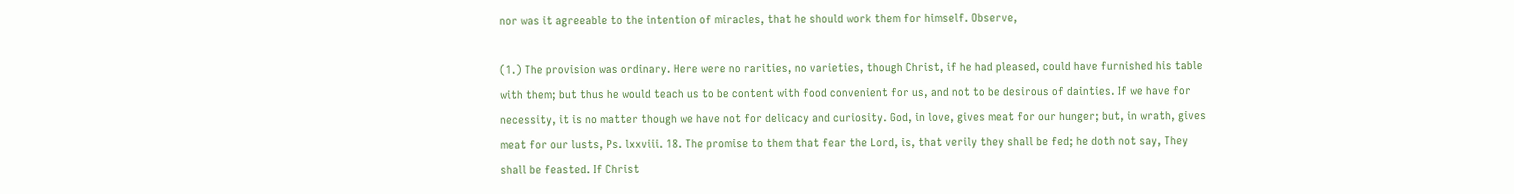nor was it agreeable to the intention of miracles, that he should work them for himself. Observe,

(1.) The provision was ordinary. Here were no rarities, no varieties, though Christ, if he had pleased, could have furnished his table with them; but thus he would teach us to be content with food convenient for us, and not to be desirous of dainties. If we have for necessity, it is no matter though we have not for delicacy and curiosity. God, in love, gives meat for our hunger; but, in wrath, gives meat for our lusts, Ps. lxxviii. 18. The promise to them that fear the Lord, is, that verily they shall be fed; he doth not say, They shall be feasted. If Christ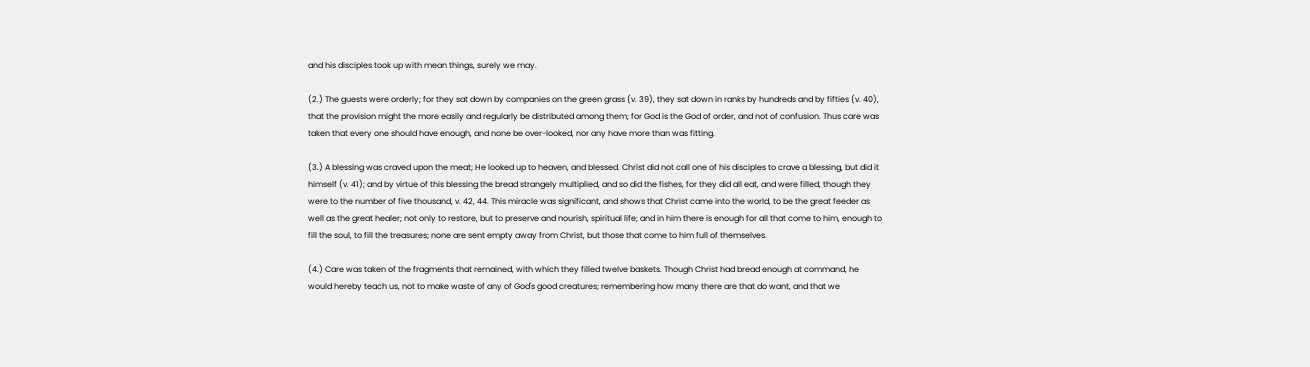and his disciples took up with mean things, surely we may.

(2.) The guests were orderly; for they sat down by companies on the green grass (v. 39), they sat down in ranks by hundreds and by fifties (v. 40), that the provision might the more easily and regularly be distributed among them; for God is the God of order, and not of confusion. Thus care was taken that every one should have enough, and none be over-looked, nor any have more than was fitting.

(3.) A blessing was craved upon the meat; He looked up to heaven, and blessed. Christ did not call one of his disciples to crave a blessing, but did it himself (v. 41); and by virtue of this blessing the bread strangely multiplied, and so did the fishes, for they did all eat, and were filled, though they were to the number of five thousand, v. 42, 44. This miracle was significant, and shows that Christ came into the world, to be the great feeder as well as the great healer; not only to restore, but to preserve and nourish, spiritual life; and in him there is enough for all that come to him, enough to fill the soul, to fill the treasures; none are sent empty away from Christ, but those that come to him full of themselves.

(4.) Care was taken of the fragments that remained, with which they filled twelve baskets. Though Christ had bread enough at command, he would hereby teach us, not to make waste of any of God's good creatures; remembering how many there are that do want, and that we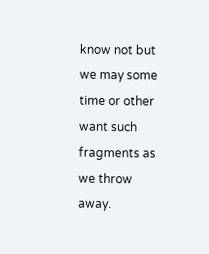know not but we may some time or other want such fragments as we throw away.